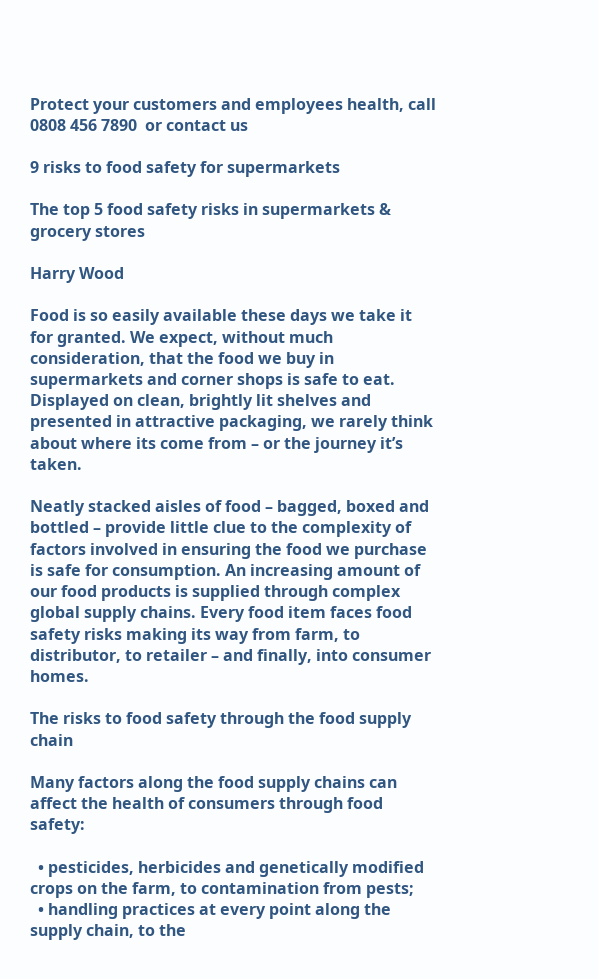Protect your customers and employees health, call 0808 456 7890  or contact us

9 risks to food safety for supermarkets

The top 5 food safety risks in supermarkets & grocery stores

Harry Wood

Food is so easily available these days we take it for granted. We expect, without much consideration, that the food we buy in supermarkets and corner shops is safe to eat. Displayed on clean, brightly lit shelves and presented in attractive packaging, we rarely think about where its come from – or the journey it’s taken.

Neatly stacked aisles of food – bagged, boxed and bottled – provide little clue to the complexity of factors involved in ensuring the food we purchase is safe for consumption. An increasing amount of our food products is supplied through complex global supply chains. Every food item faces food safety risks making its way from farm, to distributor, to retailer – and finally, into consumer homes.

The risks to food safety through the food supply chain

Many factors along the food supply chains can affect the health of consumers through food safety:

  • pesticides, herbicides and genetically modified crops on the farm, to contamination from pests;
  • handling practices at every point along the supply chain, to the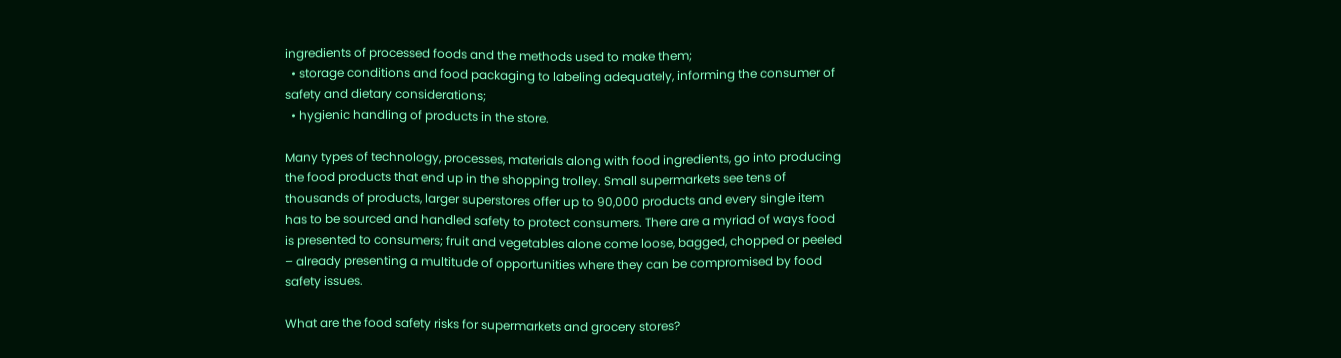ingredients of processed foods and the methods used to make them;
  • storage conditions and food packaging to labeling adequately, informing the consumer of safety and dietary considerations;
  • hygienic handling of products in the store.

Many types of technology, processes, materials along with food ingredients, go into producing the food products that end up in the shopping trolley. Small supermarkets see tens of thousands of products, larger superstores offer up to 90,000 products and every single item has to be sourced and handled safety to protect consumers. There are a myriad of ways food is presented to consumers; fruit and vegetables alone come loose, bagged, chopped or peeled – already presenting a multitude of opportunities where they can be compromised by food safety issues.

What are the food safety risks for supermarkets and grocery stores?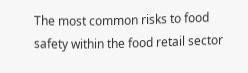The most common risks to food safety within the food retail sector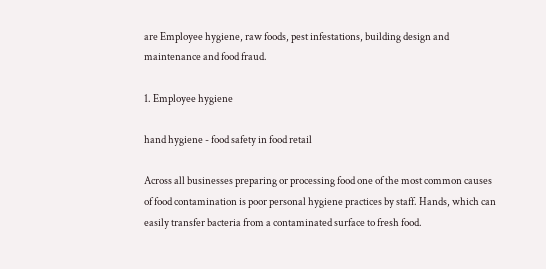are Employee hygiene, raw foods, pest infestations, building design and maintenance and food fraud.

1. Employee hygiene

hand hygiene - food safety in food retail

Across all businesses preparing or processing food one of the most common causes of food contamination is poor personal hygiene practices by staff. Hands, which can easily transfer bacteria from a contaminated surface to fresh food.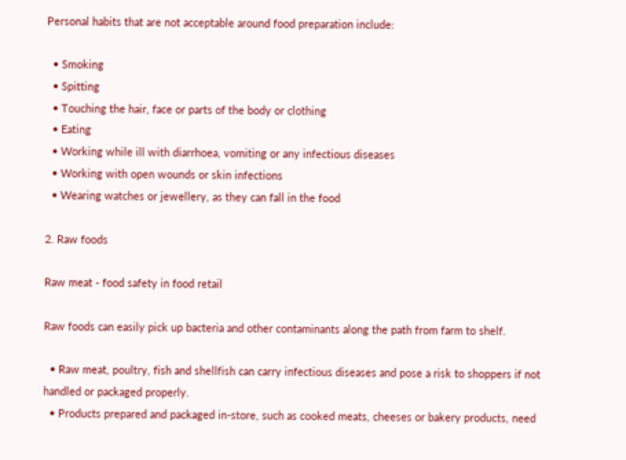Personal habits that are not acceptable around food preparation include:

  • Smoking
  • Spitting
  • Touching the hair, face or parts of the body or clothing
  • Eating
  • Working while ill with diarrhoea, vomiting or any infectious diseases
  • Working with open wounds or skin infections
  • Wearing watches or jewellery, as they can fall in the food

2. Raw foods

Raw meat - food safety in food retail

Raw foods can easily pick up bacteria and other contaminants along the path from farm to shelf.

  • Raw meat, poultry, fish and shellfish can carry infectious diseases and pose a risk to shoppers if not handled or packaged properly.
  • Products prepared and packaged in-store, such as cooked meats, cheeses or bakery products, need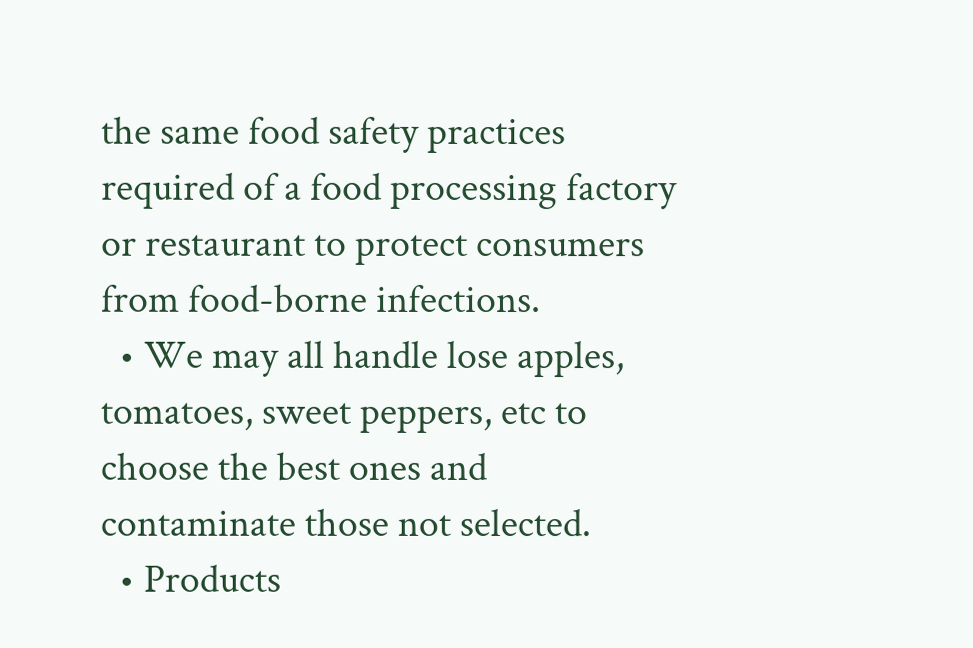the same food safety practices required of a food processing factory or restaurant to protect consumers from food-borne infections.
  • We may all handle lose apples, tomatoes, sweet peppers, etc to choose the best ones and contaminate those not selected.
  • Products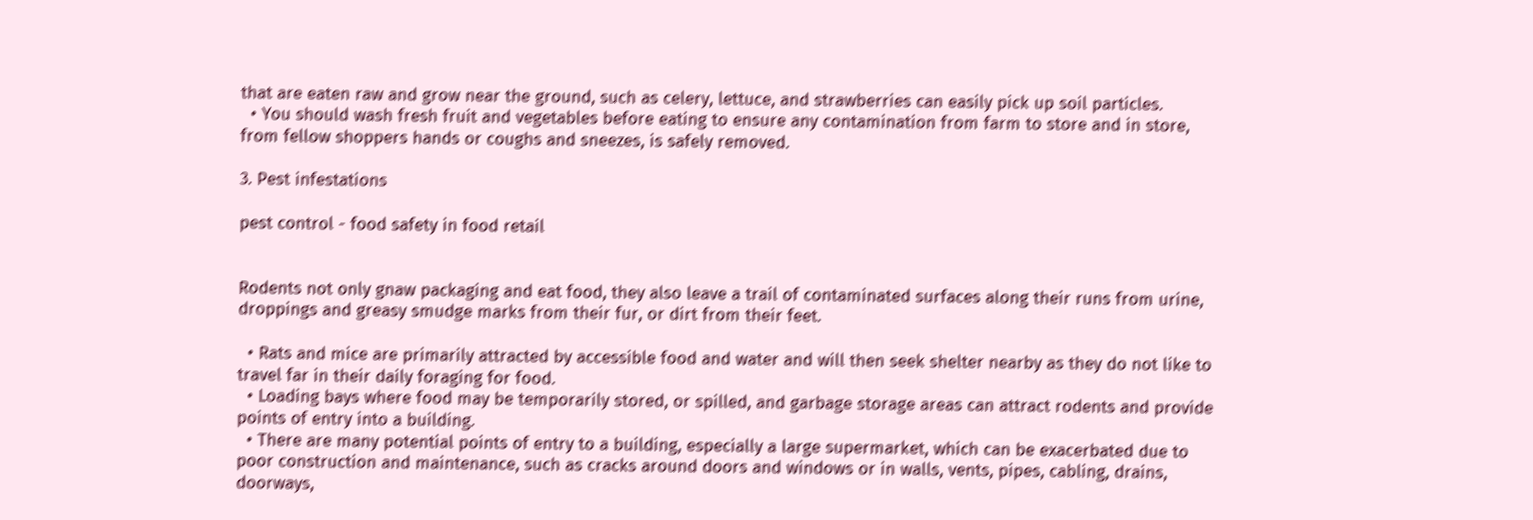that are eaten raw and grow near the ground, such as celery, lettuce, and strawberries can easily pick up soil particles.
  • You should wash fresh fruit and vegetables before eating to ensure any contamination from farm to store and in store, from fellow shoppers hands or coughs and sneezes, is safely removed.

3. Pest infestations

pest control - food safety in food retail


Rodents not only gnaw packaging and eat food, they also leave a trail of contaminated surfaces along their runs from urine, droppings and greasy smudge marks from their fur, or dirt from their feet.

  • Rats and mice are primarily attracted by accessible food and water and will then seek shelter nearby as they do not like to travel far in their daily foraging for food.
  • Loading bays where food may be temporarily stored, or spilled, and garbage storage areas can attract rodents and provide points of entry into a building.
  • There are many potential points of entry to a building, especially a large supermarket, which can be exacerbated due to poor construction and maintenance, such as cracks around doors and windows or in walls, vents, pipes, cabling, drains, doorways,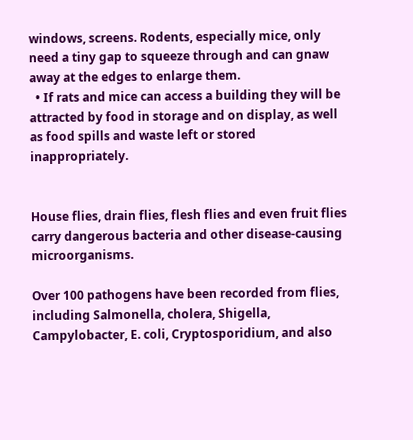windows, screens. Rodents, especially mice, only need a tiny gap to squeeze through and can gnaw away at the edges to enlarge them.
  • If rats and mice can access a building they will be attracted by food in storage and on display, as well as food spills and waste left or stored inappropriately.


House flies, drain flies, flesh flies and even fruit flies carry dangerous bacteria and other disease-causing microorganisms.

Over 100 pathogens have been recorded from flies, including Salmonella, cholera, Shigella, Campylobacter, E. coli, Cryptosporidium, and also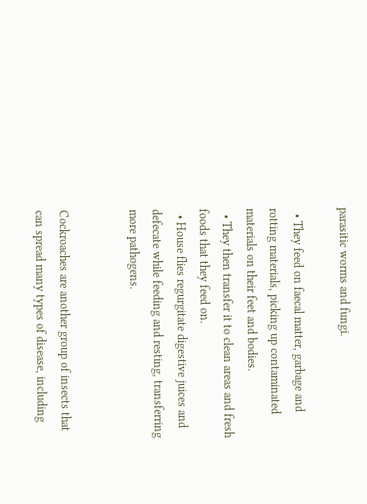parasitic worms and fungi.

  • They feed on faecal matter, garbage and rotting materials, picking up contaminated materials on their feet and bodies.
  • They then transfer it to clean areas and fresh foods that they feed on.
  • House flies regurgitate digestive juices and defecate while feeding and resting, transferring more pathogens.


Cockroaches are another group of insects that can spread many types of disease, including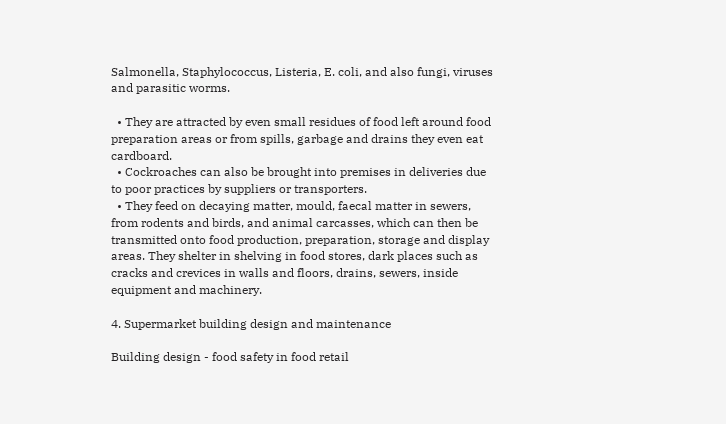Salmonella, Staphylococcus, Listeria, E. coli, and also fungi, viruses and parasitic worms.

  • They are attracted by even small residues of food left around food preparation areas or from spills, garbage and drains they even eat cardboard.
  • Cockroaches can also be brought into premises in deliveries due to poor practices by suppliers or transporters.
  • They feed on decaying matter, mould, faecal matter in sewers, from rodents and birds, and animal carcasses, which can then be transmitted onto food production, preparation, storage and display areas. They shelter in shelving in food stores, dark places such as cracks and crevices in walls and floors, drains, sewers, inside equipment and machinery.

4. Supermarket building design and maintenance

Building design - food safety in food retail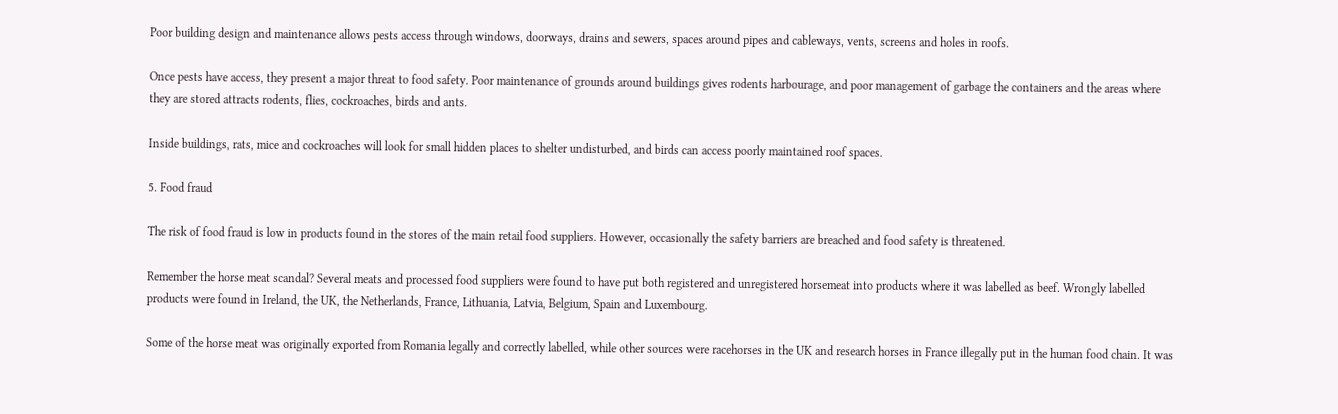Poor building design and maintenance allows pests access through windows, doorways, drains and sewers, spaces around pipes and cableways, vents, screens and holes in roofs.

Once pests have access, they present a major threat to food safety. Poor maintenance of grounds around buildings gives rodents harbourage, and poor management of garbage the containers and the areas where they are stored attracts rodents, flies, cockroaches, birds and ants.

Inside buildings, rats, mice and cockroaches will look for small hidden places to shelter undisturbed, and birds can access poorly maintained roof spaces.

5. Food fraud

The risk of food fraud is low in products found in the stores of the main retail food suppliers. However, occasionally the safety barriers are breached and food safety is threatened.

Remember the horse meat scandal? Several meats and processed food suppliers were found to have put both registered and unregistered horsemeat into products where it was labelled as beef. Wrongly labelled products were found in Ireland, the UK, the Netherlands, France, Lithuania, Latvia, Belgium, Spain and Luxembourg.

Some of the horse meat was originally exported from Romania legally and correctly labelled, while other sources were racehorses in the UK and research horses in France illegally put in the human food chain. It was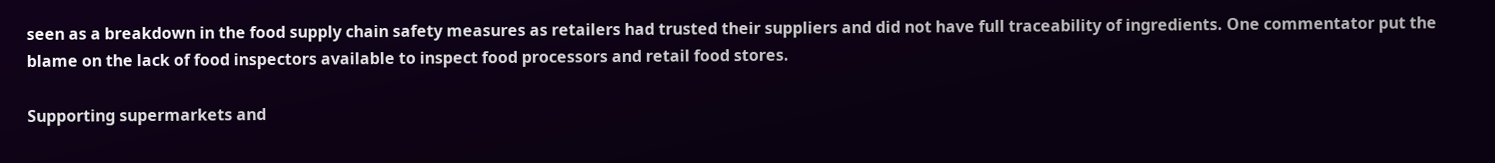seen as a breakdown in the food supply chain safety measures as retailers had trusted their suppliers and did not have full traceability of ingredients. One commentator put the blame on the lack of food inspectors available to inspect food processors and retail food stores.

Supporting supermarkets and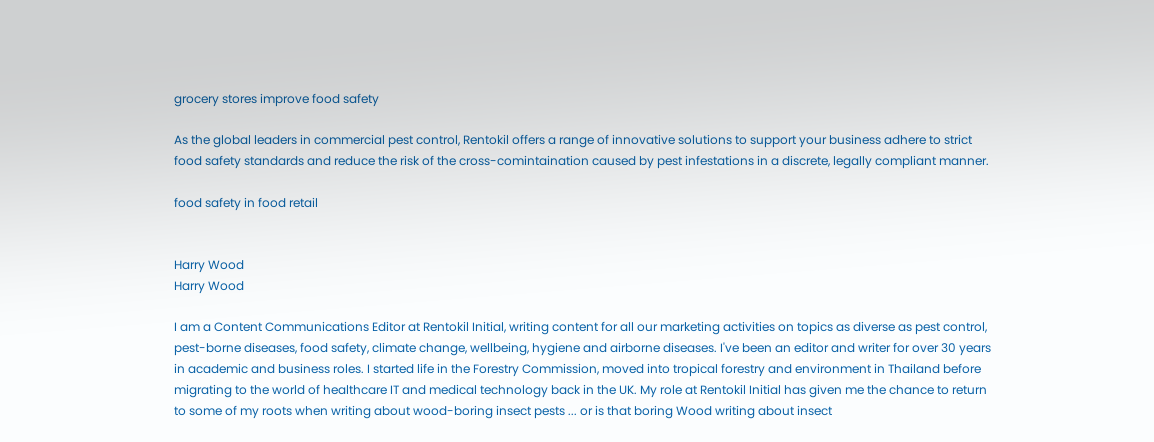grocery stores improve food safety

As the global leaders in commercial pest control, Rentokil offers a range of innovative solutions to support your business adhere to strict food safety standards and reduce the risk of the cross-comintaination caused by pest infestations in a discrete, legally compliant manner.

food safety in food retail


Harry Wood
Harry Wood

I am a Content Communications Editor at Rentokil Initial, writing content for all our marketing activities on topics as diverse as pest control, pest-borne diseases, food safety, climate change, wellbeing, hygiene and airborne diseases. I've been an editor and writer for over 30 years in academic and business roles. I started life in the Forestry Commission, moved into tropical forestry and environment in Thailand before migrating to the world of healthcare IT and medical technology back in the UK. My role at Rentokil Initial has given me the chance to return to some of my roots when writing about wood-boring insect pests ... or is that boring Wood writing about insect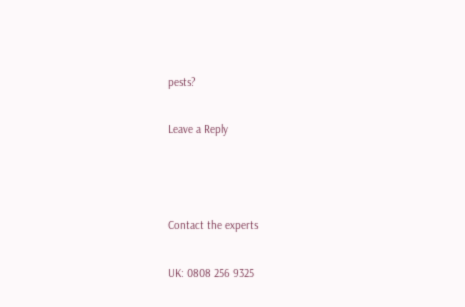pests?

Leave a Reply



Contact the experts

UK: 0808 256 9325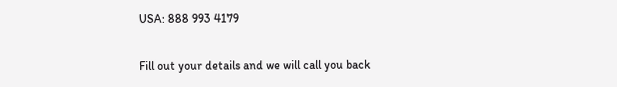USA: 888 993 4179

Fill out your details and we will call you back